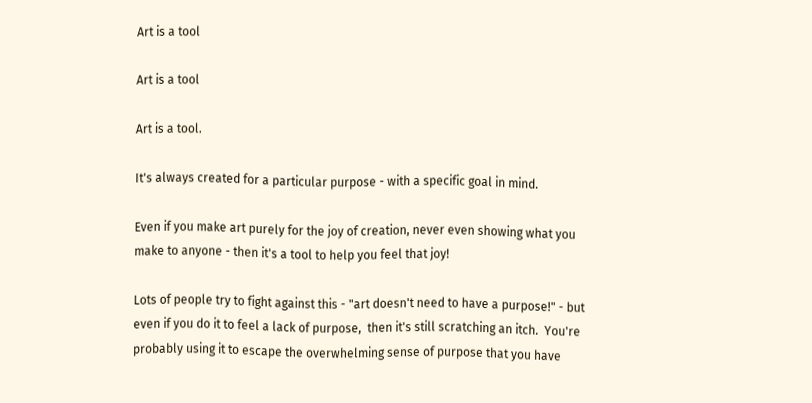Art is a tool

Art is a tool

Art is a tool.

It's always created for a particular purpose - with a specific goal in mind.

Even if you make art purely for the joy of creation, never even showing what you make to anyone - then it's a tool to help you feel that joy!

Lots of people try to fight against this - "art doesn't need to have a purpose!" - but even if you do it to feel a lack of purpose,  then it's still scratching an itch.  You're probably using it to escape the overwhelming sense of purpose that you have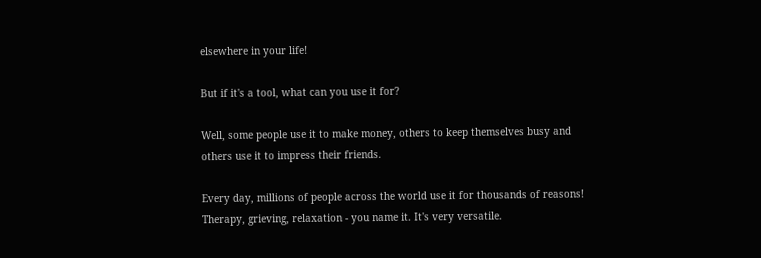elsewhere in your life!

But if it's a tool, what can you use it for?

Well, some people use it to make money, others to keep themselves busy and others use it to impress their friends.

Every day, millions of people across the world use it for thousands of reasons! Therapy, grieving, relaxation - you name it. It's very versatile.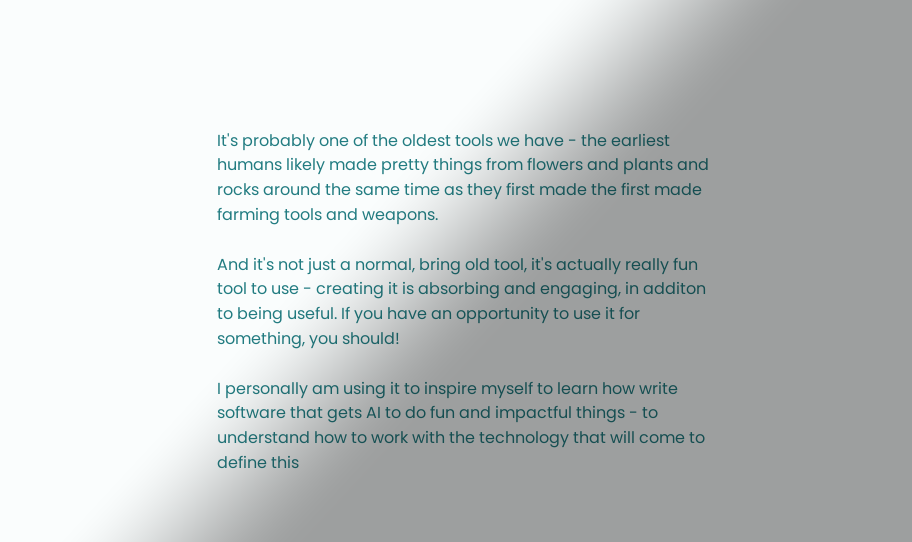It's probably one of the oldest tools we have - the earliest humans likely made pretty things from flowers and plants and rocks around the same time as they first made the first made farming tools and weapons.

And it's not just a normal, bring old tool, it's actually really fun tool to use - creating it is absorbing and engaging, in additon to being useful. If you have an opportunity to use it for something, you should!

I personally am using it to inspire myself to learn how write software that gets AI to do fun and impactful things - to understand how to work with the technology that will come to define this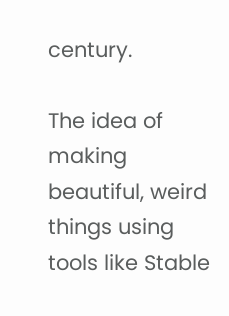century.

The idea of making beautiful, weird things using tools like Stable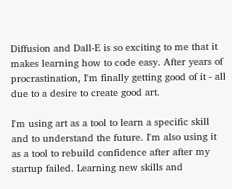Diffusion and Dall-E is so exciting to me that it makes learning how to code easy. After years of procrastination, I'm finally getting good of it - all due to a desire to create good art.

I'm using art as a tool to learn a specific skill and to understand the future. I'm also using it as a tool to rebuild confidence after after my startup failed. Learning new skills and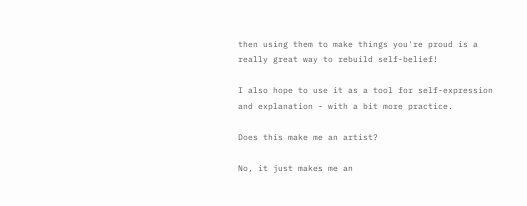then using them to make things you're proud is a really great way to rebuild self-belief!

I also hope to use it as a tool for self-expression and explanation - with a bit more practice.

Does this make me an artist?

No, it just makes me an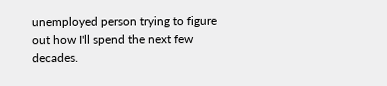unemployed person trying to figure out how I'll spend the next few decades.